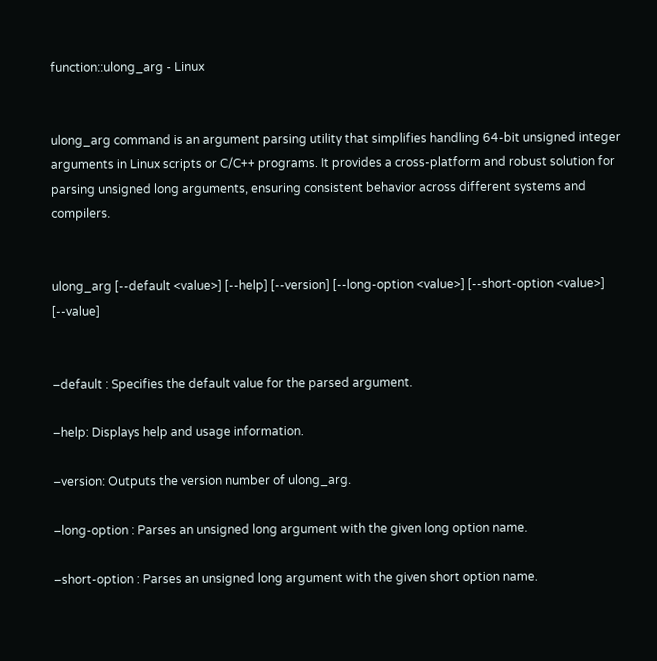function::ulong_arg - Linux


ulong_arg command is an argument parsing utility that simplifies handling 64-bit unsigned integer arguments in Linux scripts or C/C++ programs. It provides a cross-platform and robust solution for parsing unsigned long arguments, ensuring consistent behavior across different systems and compilers.


ulong_arg [--default <value>] [--help] [--version] [--long-option <value>] [--short-option <value>] [--value]


–default : Specifies the default value for the parsed argument.

–help: Displays help and usage information.

–version: Outputs the version number of ulong_arg.

–long-option : Parses an unsigned long argument with the given long option name.

–short-option : Parses an unsigned long argument with the given short option name.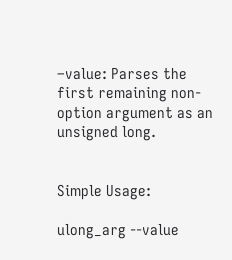–value: Parses the first remaining non-option argument as an unsigned long.


Simple Usage:

ulong_arg --value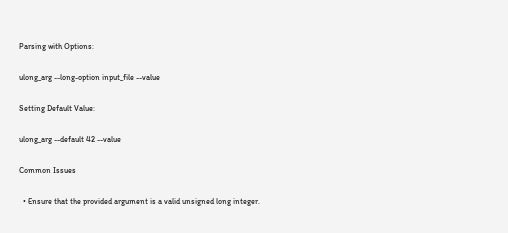Parsing with Options:

ulong_arg --long-option input_file --value

Setting Default Value:

ulong_arg --default 42 --value

Common Issues

  • Ensure that the provided argument is a valid unsigned long integer.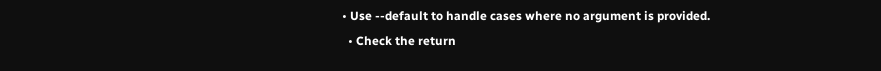• Use --default to handle cases where no argument is provided.
  • Check the return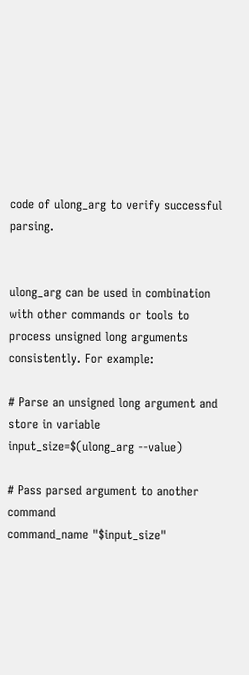code of ulong_arg to verify successful parsing.


ulong_arg can be used in combination with other commands or tools to process unsigned long arguments consistently. For example:

# Parse an unsigned long argument and store in variable
input_size=$(ulong_arg --value)

# Pass parsed argument to another command
command_name "$input_size"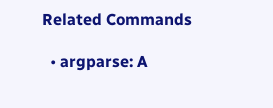Related Commands

  • argparse: A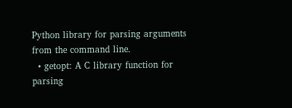Python library for parsing arguments from the command line.
  • getopt: A C library function for parsing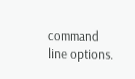command line options.